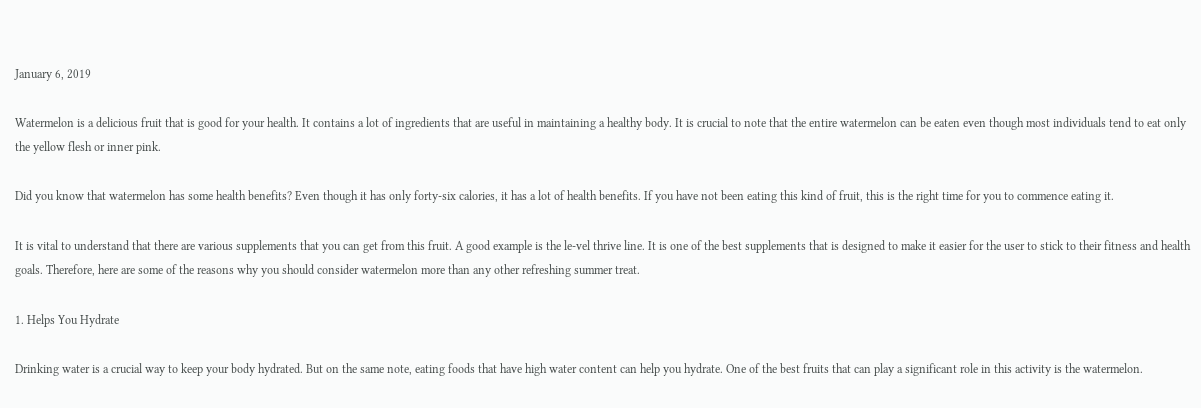January 6, 2019

Watermelon is a delicious fruit that is good for your health. It contains a lot of ingredients that are useful in maintaining a healthy body. It is crucial to note that the entire watermelon can be eaten even though most individuals tend to eat only the yellow flesh or inner pink.

Did you know that watermelon has some health benefits? Even though it has only forty-six calories, it has a lot of health benefits. If you have not been eating this kind of fruit, this is the right time for you to commence eating it.

It is vital to understand that there are various supplements that you can get from this fruit. A good example is the le-vel thrive line. It is one of the best supplements that is designed to make it easier for the user to stick to their fitness and health goals. Therefore, here are some of the reasons why you should consider watermelon more than any other refreshing summer treat.

1. Helps You Hydrate

Drinking water is a crucial way to keep your body hydrated. But on the same note, eating foods that have high water content can help you hydrate. One of the best fruits that can play a significant role in this activity is the watermelon.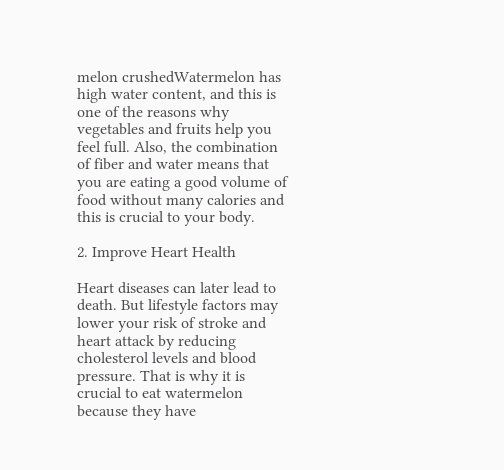melon crushedWatermelon has high water content, and this is one of the reasons why vegetables and fruits help you feel full. Also, the combination of fiber and water means that you are eating a good volume of food without many calories and this is crucial to your body.

2. Improve Heart Health

Heart diseases can later lead to death. But lifestyle factors may lower your risk of stroke and heart attack by reducing cholesterol levels and blood pressure. That is why it is crucial to eat watermelon because they have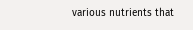various nutrients that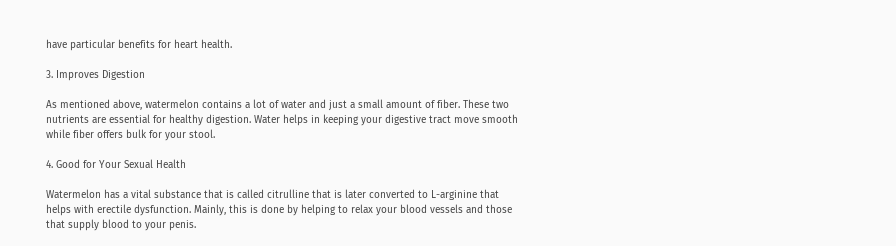have particular benefits for heart health.

3. Improves Digestion

As mentioned above, watermelon contains a lot of water and just a small amount of fiber. These two nutrients are essential for healthy digestion. Water helps in keeping your digestive tract move smooth while fiber offers bulk for your stool.

4. Good for Your Sexual Health

Watermelon has a vital substance that is called citrulline that is later converted to L-arginine that helps with erectile dysfunction. Mainly, this is done by helping to relax your blood vessels and those that supply blood to your penis.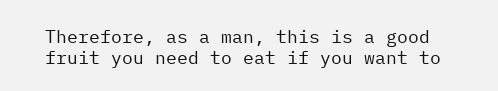Therefore, as a man, this is a good fruit you need to eat if you want to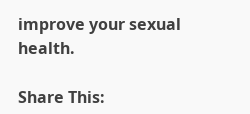improve your sexual health.

Share This: